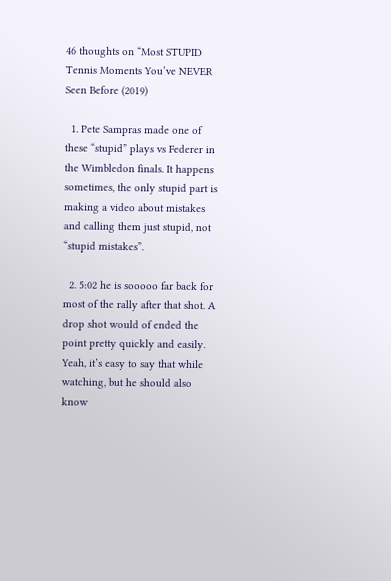46 thoughts on “Most STUPID Tennis Moments You’ve NEVER Seen Before (2019)

  1. Pete Sampras made one of these “stupid” plays vs Federer in the Wimbledon finals. It happens sometimes, the only stupid part is making a video about mistakes and calling them just stupid, not “stupid mistakes”.

  2. 5:02 he is sooooo far back for most of the rally after that shot. A drop shot would of ended the point pretty quickly and easily. Yeah, it’s easy to say that while watching, but he should also know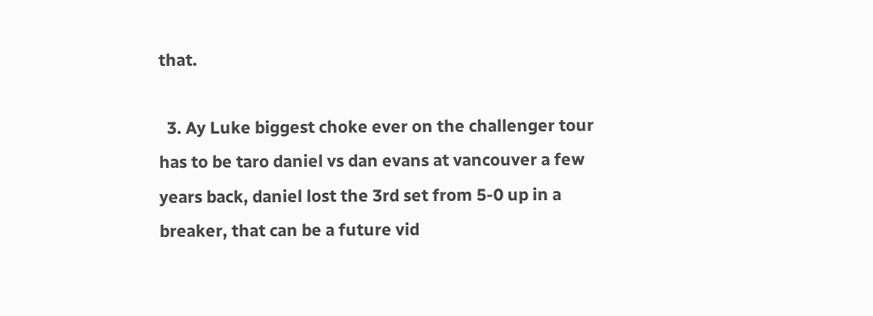that.

  3. Ay Luke biggest choke ever on the challenger tour has to be taro daniel vs dan evans at vancouver a few years back, daniel lost the 3rd set from 5-0 up in a breaker, that can be a future vid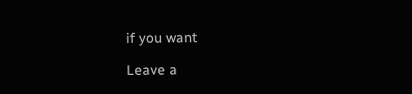if you want

Leave a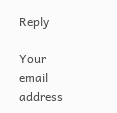Reply

Your email address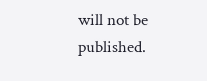will not be published.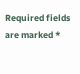Required fields are marked *